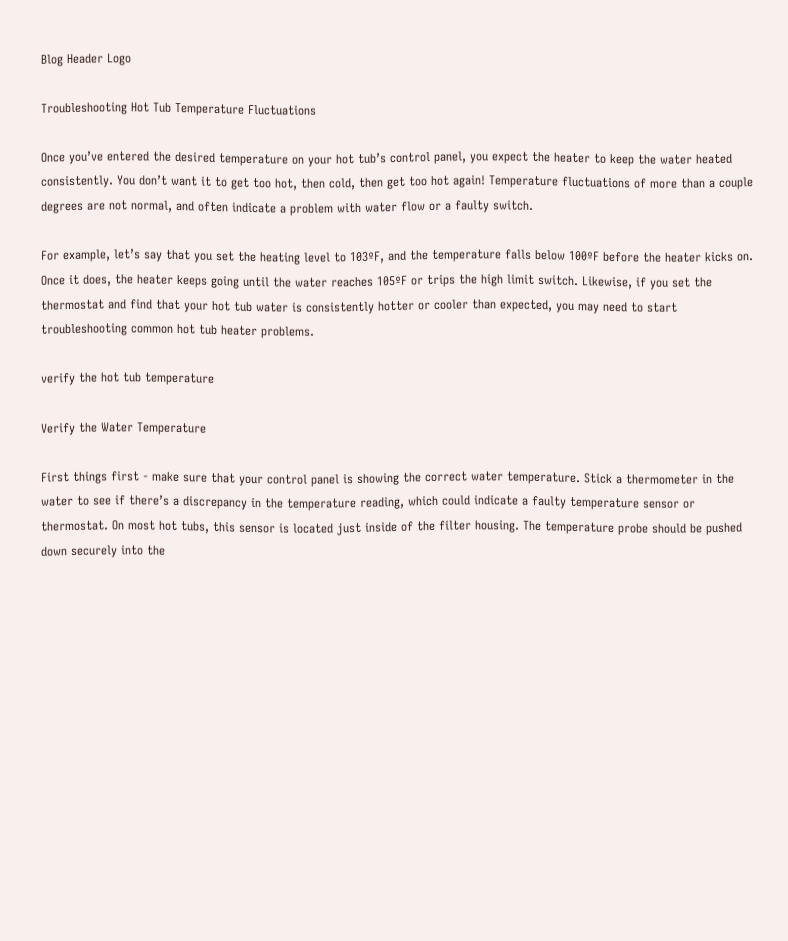Blog Header Logo

Troubleshooting Hot Tub Temperature Fluctuations

Once you’ve entered the desired temperature on your hot tub’s control panel, you expect the heater to keep the water heated consistently. You don’t want it to get too hot, then cold, then get too hot again! Temperature fluctuations of more than a couple degrees are not normal, and often indicate a problem with water flow or a faulty switch.

For example, let’s say that you set the heating level to 103ºF, and the temperature falls below 100ºF before the heater kicks on. Once it does, the heater keeps going until the water reaches 105ºF or trips the high limit switch. Likewise, if you set the thermostat and find that your hot tub water is consistently hotter or cooler than expected, you may need to start troubleshooting common hot tub heater problems.

verify the hot tub temperature

Verify the Water Temperature

First things first - make sure that your control panel is showing the correct water temperature. Stick a thermometer in the water to see if there’s a discrepancy in the temperature reading, which could indicate a faulty temperature sensor or thermostat. On most hot tubs, this sensor is located just inside of the filter housing. The temperature probe should be pushed down securely into the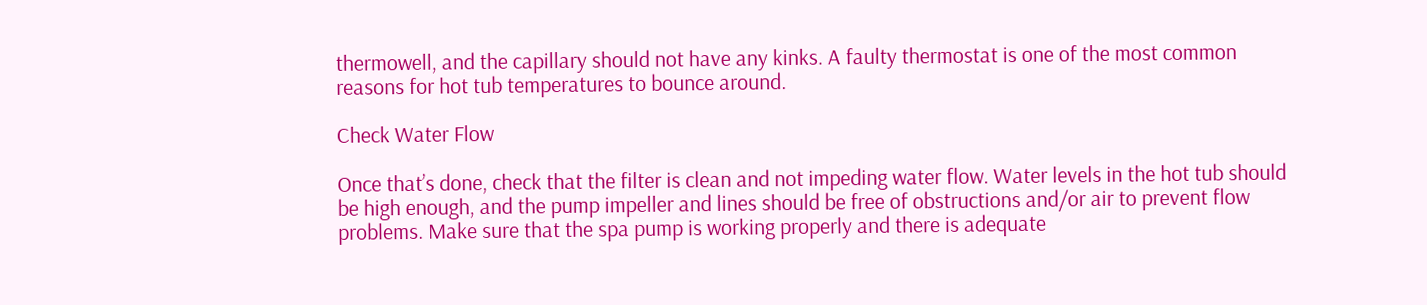thermowell, and the capillary should not have any kinks. A faulty thermostat is one of the most common reasons for hot tub temperatures to bounce around.

Check Water Flow

Once that’s done, check that the filter is clean and not impeding water flow. Water levels in the hot tub should be high enough, and the pump impeller and lines should be free of obstructions and/or air to prevent flow problems. Make sure that the spa pump is working properly and there is adequate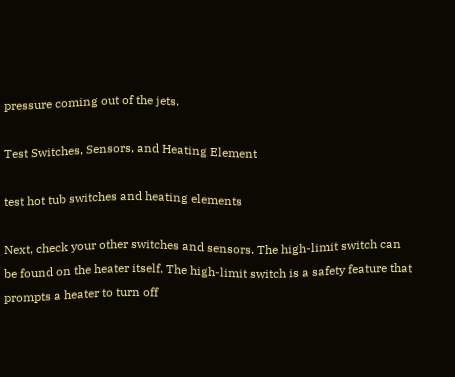pressure coming out of the jets.

Test Switches, Sensors, and Heating Element

test hot tub switches and heating elements

Next, check your other switches and sensors. The high-limit switch can be found on the heater itself. The high-limit switch is a safety feature that prompts a heater to turn off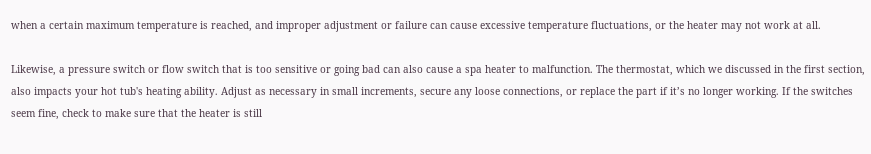when a certain maximum temperature is reached, and improper adjustment or failure can cause excessive temperature fluctuations, or the heater may not work at all.

Likewise, a pressure switch or flow switch that is too sensitive or going bad can also cause a spa heater to malfunction. The thermostat, which we discussed in the first section, also impacts your hot tub's heating ability. Adjust as necessary in small increments, secure any loose connections, or replace the part if it’s no longer working. If the switches seem fine, check to make sure that the heater is still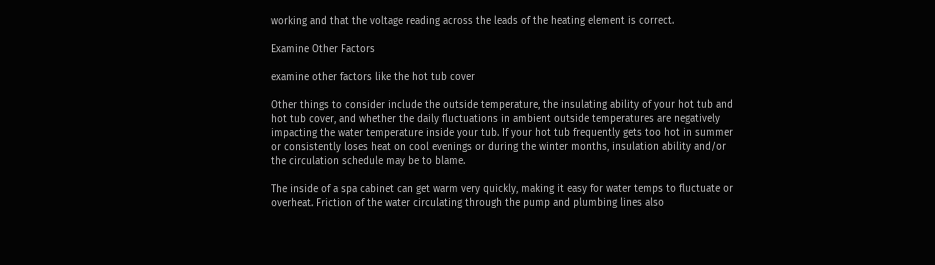working and that the voltage reading across the leads of the heating element is correct.

Examine Other Factors

examine other factors like the hot tub cover

Other things to consider include the outside temperature, the insulating ability of your hot tub and hot tub cover, and whether the daily fluctuations in ambient outside temperatures are negatively impacting the water temperature inside your tub. If your hot tub frequently gets too hot in summer or consistently loses heat on cool evenings or during the winter months, insulation ability and/or the circulation schedule may be to blame.

The inside of a spa cabinet can get warm very quickly, making it easy for water temps to fluctuate or overheat. Friction of the water circulating through the pump and plumbing lines also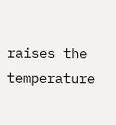raises the temperature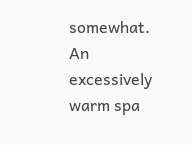somewhat. An excessively warm spa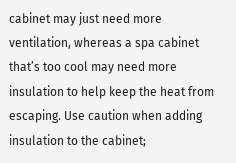cabinet may just need more ventilation, whereas a spa cabinet that’s too cool may need more insulation to help keep the heat from escaping. Use caution when adding insulation to the cabinet;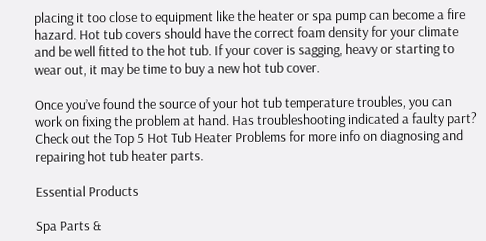placing it too close to equipment like the heater or spa pump can become a fire hazard. Hot tub covers should have the correct foam density for your climate and be well fitted to the hot tub. If your cover is sagging, heavy or starting to wear out, it may be time to buy a new hot tub cover.

Once you’ve found the source of your hot tub temperature troubles, you can work on fixing the problem at hand. Has troubleshooting indicated a faulty part? Check out the Top 5 Hot Tub Heater Problems for more info on diagnosing and repairing hot tub heater parts.

Essential Products

Spa Parts &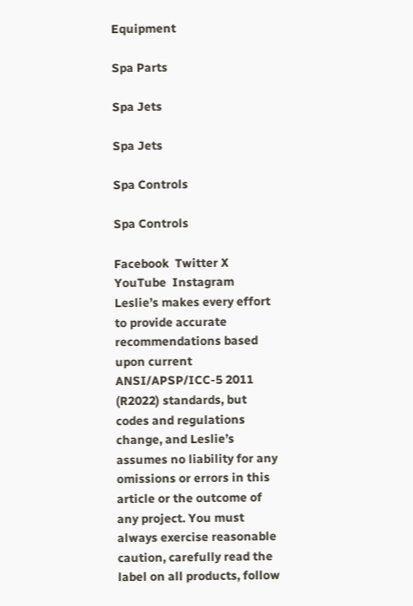Equipment

Spa Parts

Spa Jets

Spa Jets

Spa Controls

Spa Controls

Facebook  Twitter X  YouTube  Instagram
Leslie’s makes every effort to provide accurate recommendations based upon current ANSI/APSP/ICC-5 2011 (R2022) standards, but codes and regulations change, and Leslie’s assumes no liability for any omissions or errors in this article or the outcome of any project. You must always exercise reasonable caution, carefully read the label on all products, follow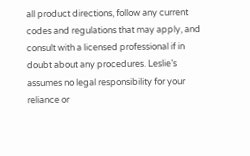all product directions, follow any current codes and regulations that may apply, and consult with a licensed professional if in doubt about any procedures. Leslie’s assumes no legal responsibility for your reliance or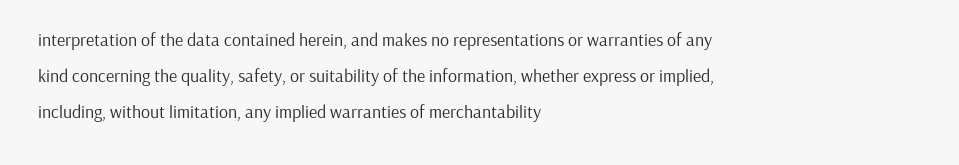interpretation of the data contained herein, and makes no representations or warranties of any kind concerning the quality, safety, or suitability of the information, whether express or implied, including, without limitation, any implied warranties of merchantability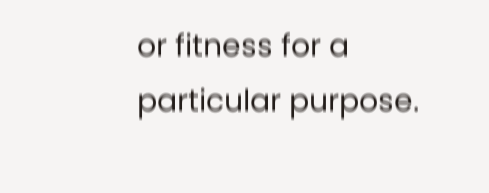or fitness for a particular purpose.